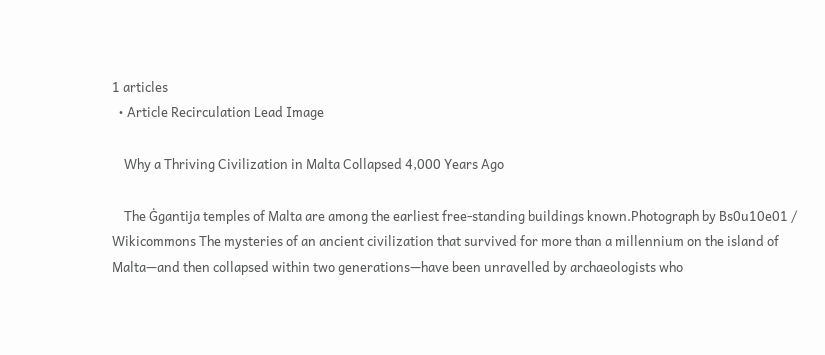1 articles
  • Article Recirculation Lead Image

    Why a Thriving Civilization in Malta Collapsed 4,000 Years Ago

    The Ġgantija temples of Malta are among the earliest free-standing buildings known.Photograph by Bs0u10e01 / Wikicommons The mysteries of an ancient civilization that survived for more than a millennium on the island of Malta—and then collapsed within two generations—have been unravelled by archaeologists who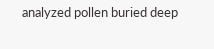analyzed pollen buried deep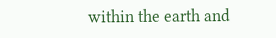within the earth and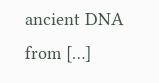ancient DNA from […]